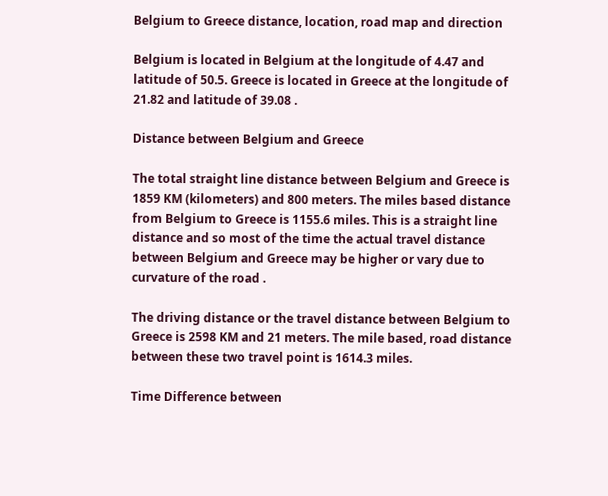Belgium to Greece distance, location, road map and direction

Belgium is located in Belgium at the longitude of 4.47 and latitude of 50.5. Greece is located in Greece at the longitude of 21.82 and latitude of 39.08 .

Distance between Belgium and Greece

The total straight line distance between Belgium and Greece is 1859 KM (kilometers) and 800 meters. The miles based distance from Belgium to Greece is 1155.6 miles. This is a straight line distance and so most of the time the actual travel distance between Belgium and Greece may be higher or vary due to curvature of the road .

The driving distance or the travel distance between Belgium to Greece is 2598 KM and 21 meters. The mile based, road distance between these two travel point is 1614.3 miles.

Time Difference between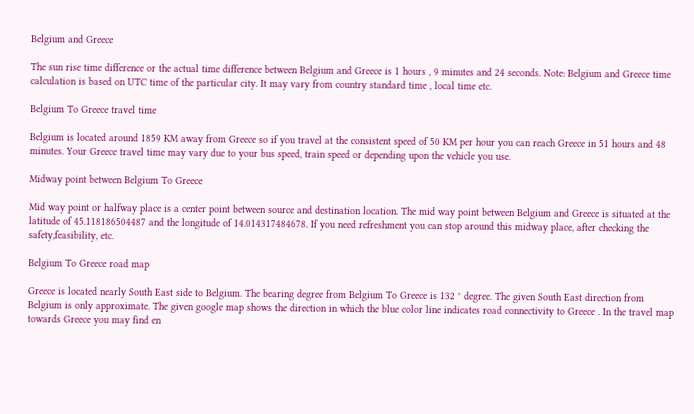Belgium and Greece

The sun rise time difference or the actual time difference between Belgium and Greece is 1 hours , 9 minutes and 24 seconds. Note: Belgium and Greece time calculation is based on UTC time of the particular city. It may vary from country standard time , local time etc.

Belgium To Greece travel time

Belgium is located around 1859 KM away from Greece so if you travel at the consistent speed of 50 KM per hour you can reach Greece in 51 hours and 48 minutes. Your Greece travel time may vary due to your bus speed, train speed or depending upon the vehicle you use.

Midway point between Belgium To Greece

Mid way point or halfway place is a center point between source and destination location. The mid way point between Belgium and Greece is situated at the latitude of 45.118186504487 and the longitude of 14.014317484678. If you need refreshment you can stop around this midway place, after checking the safety,feasibility, etc.

Belgium To Greece road map

Greece is located nearly South East side to Belgium. The bearing degree from Belgium To Greece is 132 ° degree. The given South East direction from Belgium is only approximate. The given google map shows the direction in which the blue color line indicates road connectivity to Greece . In the travel map towards Greece you may find en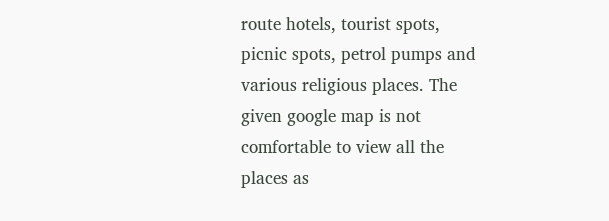route hotels, tourist spots, picnic spots, petrol pumps and various religious places. The given google map is not comfortable to view all the places as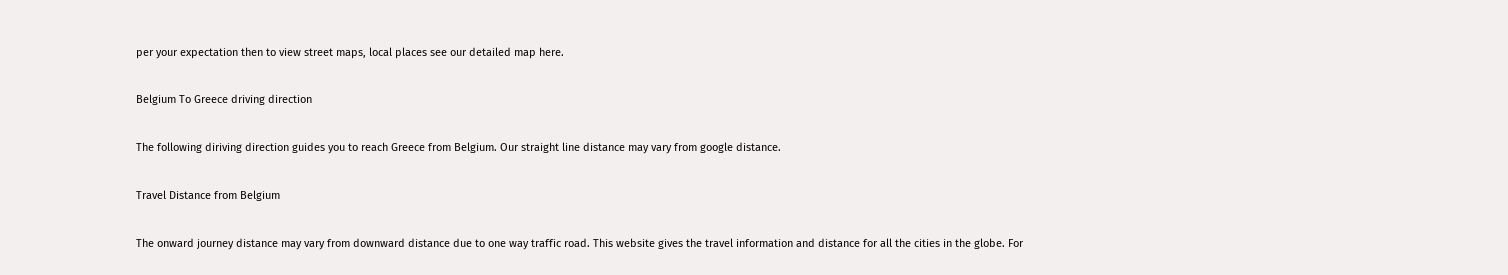per your expectation then to view street maps, local places see our detailed map here.

Belgium To Greece driving direction

The following diriving direction guides you to reach Greece from Belgium. Our straight line distance may vary from google distance.

Travel Distance from Belgium

The onward journey distance may vary from downward distance due to one way traffic road. This website gives the travel information and distance for all the cities in the globe. For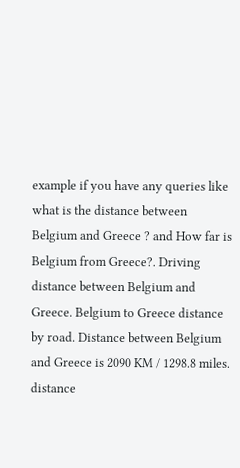example if you have any queries like what is the distance between Belgium and Greece ? and How far is Belgium from Greece?. Driving distance between Belgium and Greece. Belgium to Greece distance by road. Distance between Belgium and Greece is 2090 KM / 1298.8 miles. distance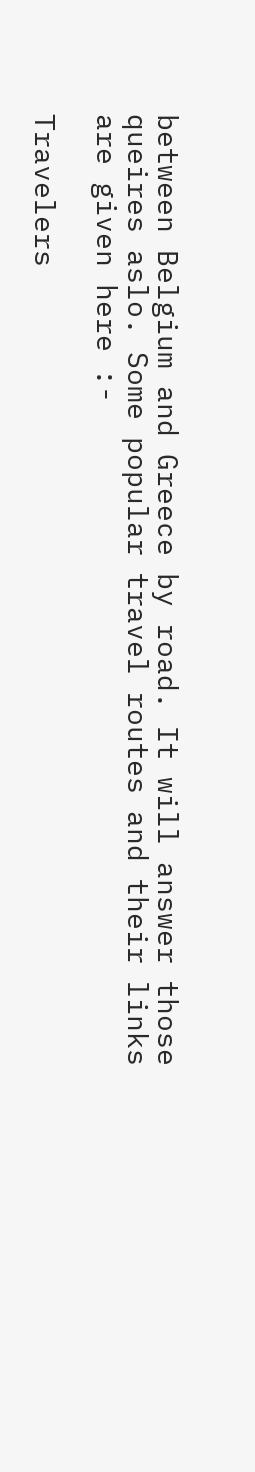between Belgium and Greece by road. It will answer those queires aslo. Some popular travel routes and their links are given here :-

Travelers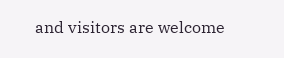and visitors are welcome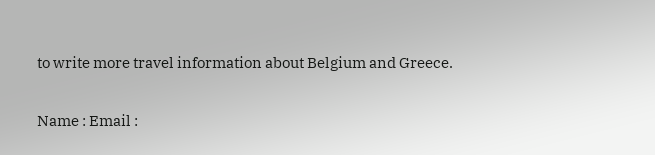to write more travel information about Belgium and Greece.

Name : Email :